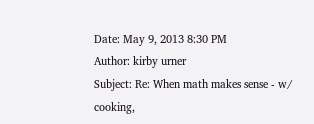Date: May 9, 2013 8:30 PM
Author: kirby urner
Subject: Re: When math makes sense - w/ cooking,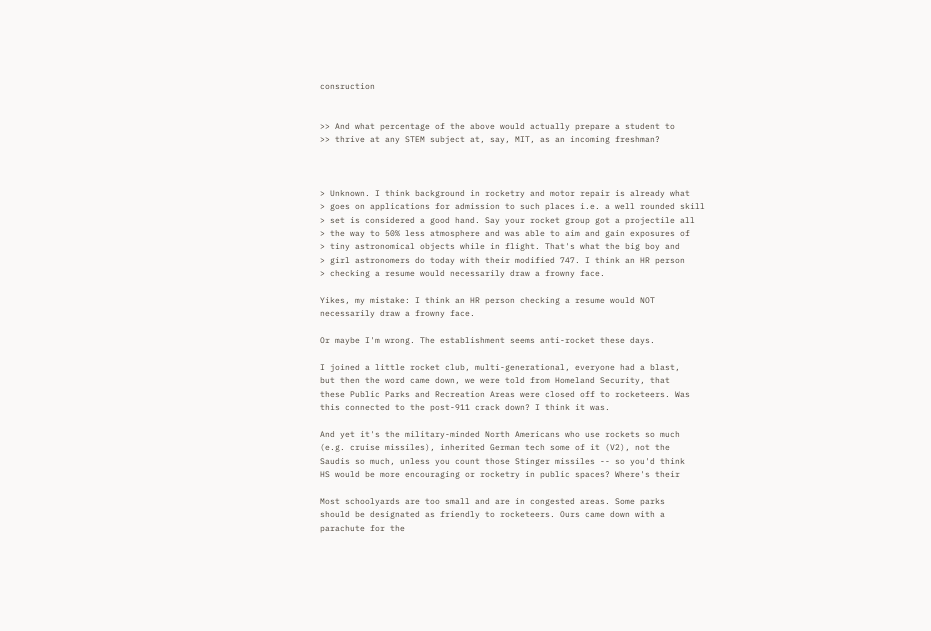consruction


>> And what percentage of the above would actually prepare a student to
>> thrive at any STEM subject at, say, MIT, as an incoming freshman?



> Unknown. I think background in rocketry and motor repair is already what
> goes on applications for admission to such places i.e. a well rounded skill
> set is considered a good hand. Say your rocket group got a projectile all
> the way to 50% less atmosphere and was able to aim and gain exposures of
> tiny astronomical objects while in flight. That's what the big boy and
> girl astronomers do today with their modified 747. I think an HR person
> checking a resume would necessarily draw a frowny face.

Yikes, my mistake: I think an HR person checking a resume would NOT
necessarily draw a frowny face.

Or maybe I'm wrong. The establishment seems anti-rocket these days.

I joined a little rocket club, multi-generational, everyone had a blast,
but then the word came down, we were told from Homeland Security, that
these Public Parks and Recreation Areas were closed off to rocketeers. Was
this connected to the post-911 crack down? I think it was.

And yet it's the military-minded North Americans who use rockets so much
(e.g. cruise missiles), inherited German tech some of it (V2), not the
Saudis so much, unless you count those Stinger missiles -- so you'd think
HS would be more encouraging or rocketry in public spaces? Where's their

Most schoolyards are too small and are in congested areas. Some parks
should be designated as friendly to rocketeers. Ours came down with a
parachute for the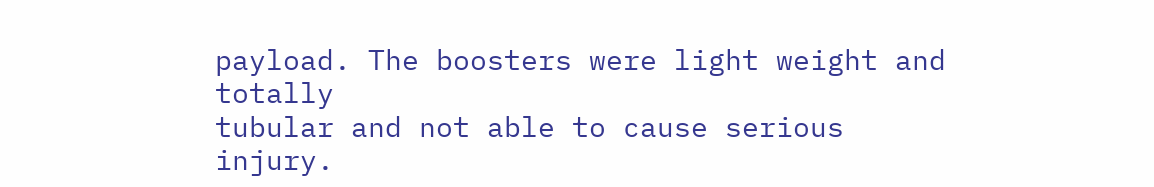payload. The boosters were light weight and totally
tubular and not able to cause serious injury.